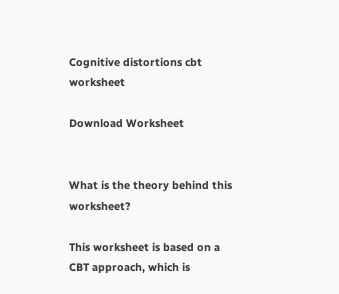Cognitive distortions cbt worksheet

Download Worksheet


What is the theory behind this worksheet?

This worksheet is based on a CBT approach, which is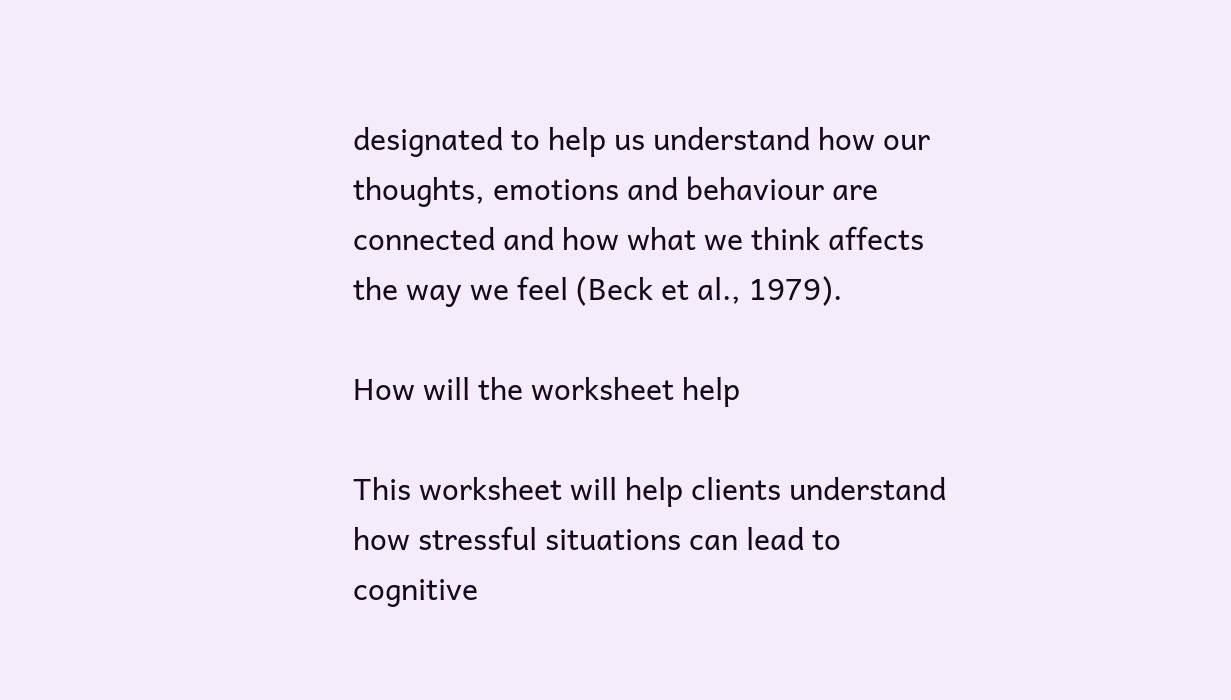designated to help us understand how our thoughts, emotions and behaviour are connected and how what we think affects the way we feel (Beck et al., 1979).

How will the worksheet help

This worksheet will help clients understand how stressful situations can lead to cognitive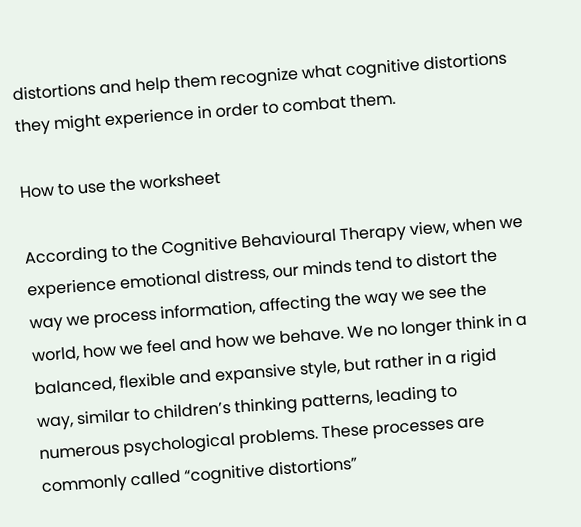distortions and help them recognize what cognitive distortions they might experience in order to combat them.

How to use the worksheet

According to the Cognitive Behavioural Therapy view, when we experience emotional distress, our minds tend to distort the way we process information, affecting the way we see the world, how we feel and how we behave. We no longer think in a balanced, flexible and expansive style, but rather in a rigid way, similar to children’s thinking patterns, leading to numerous psychological problems. These processes are commonly called “cognitive distortions”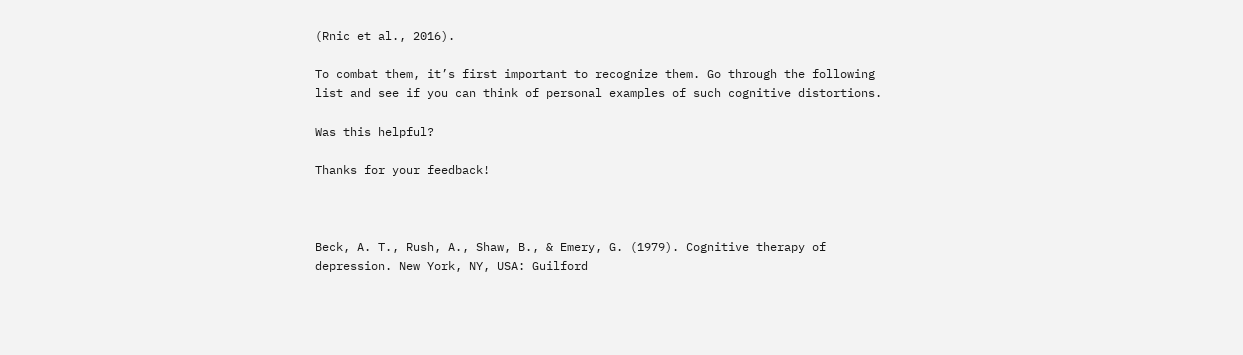(Rnic et al., 2016).

To combat them, it’s first important to recognize them. Go through the following list and see if you can think of personal examples of such cognitive distortions.

Was this helpful?

Thanks for your feedback!



Beck, A. T., Rush, A., Shaw, B., & Emery, G. (1979). Cognitive therapy of depression. New York, NY, USA: Guilford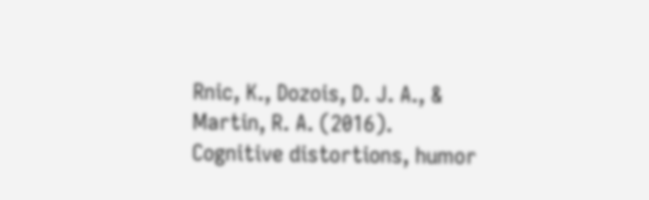Rnic, K., Dozois, D. J. A., & Martin, R. A. (2016). Cognitive distortions, humor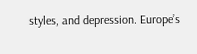styles, and depression. Europe’s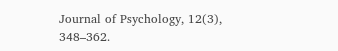Journal of Psychology, 12(3), 348–362.